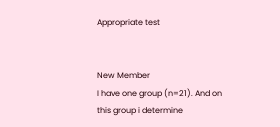Appropriate test


New Member
I have one group (n=21). And on this group i determine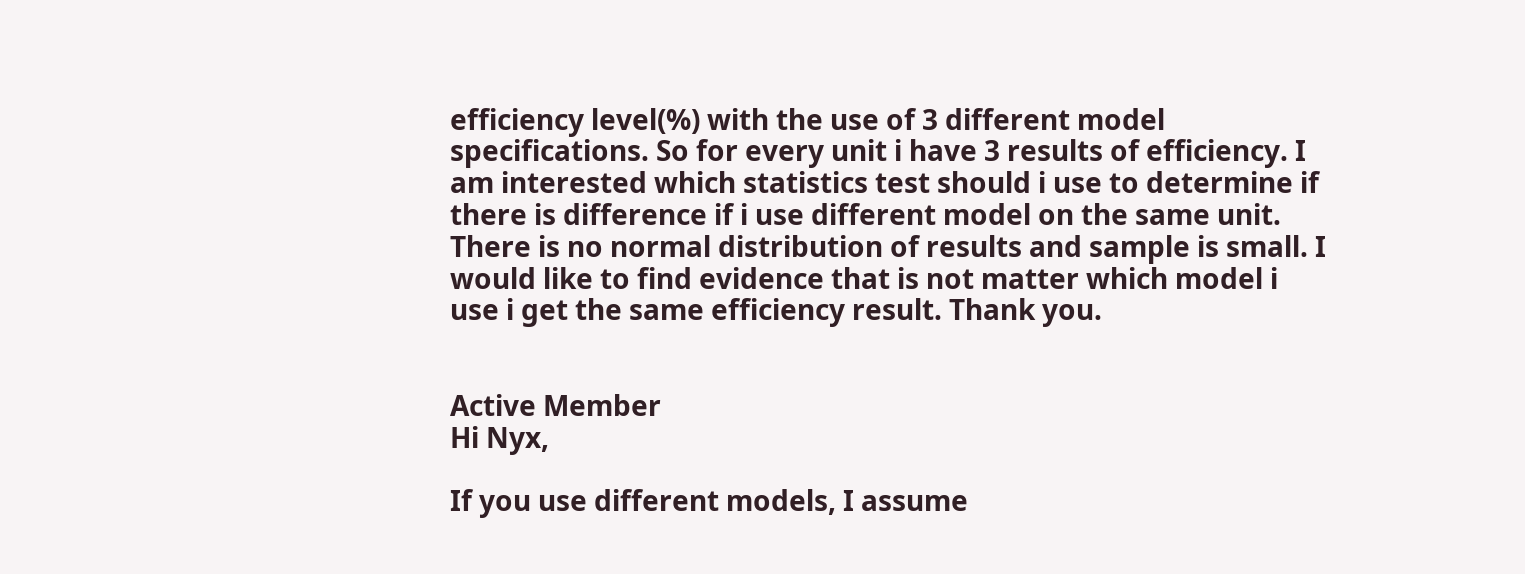efficiency level(%) with the use of 3 different model specifications. So for every unit i have 3 results of efficiency. I am interested which statistics test should i use to determine if there is difference if i use different model on the same unit. There is no normal distribution of results and sample is small. I would like to find evidence that is not matter which model i use i get the same efficiency result. Thank you.


Active Member
Hi Nyx,

If you use different models, I assume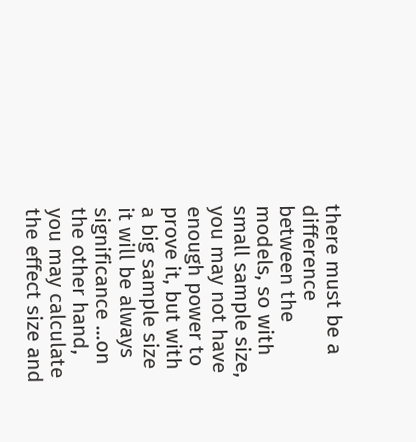there must be a difference between the models, so with small sample size, you may not have enough power to prove it, but with a big sample size it will be always significance ...on the other hand, you may calculate the effect size and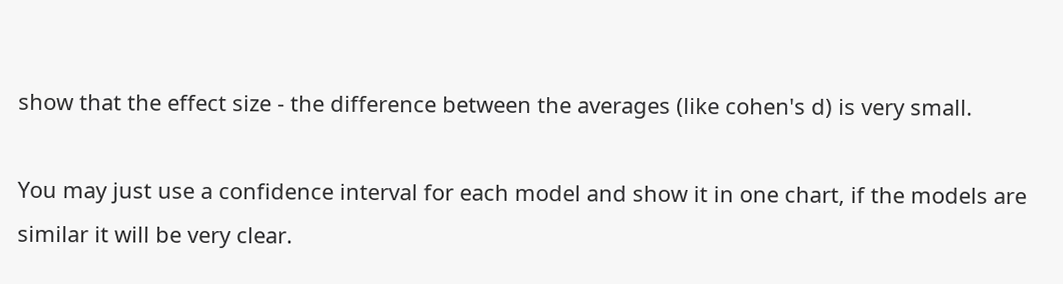show that the effect size - the difference between the averages (like cohen's d) is very small.

You may just use a confidence interval for each model and show it in one chart, if the models are similar it will be very clear.